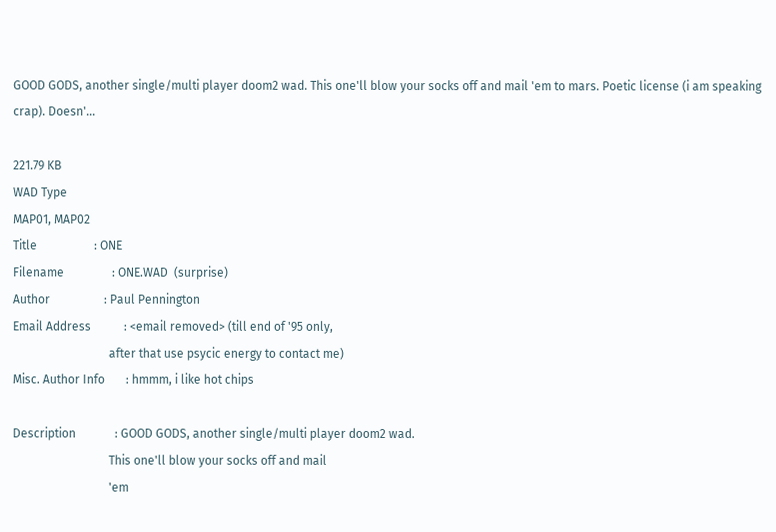GOOD GODS, another single/multi player doom2 wad. This one'll blow your socks off and mail 'em to mars. Poetic license (i am speaking crap). Doesn'...

221.79 KB
WAD Type
MAP01, MAP02
Title                   : ONE
Filename                : ONE.WAD  (surprise)
Author                  : Paul Pennington
Email Address           : <email removed> (till end of '95 only,
                                after that use psycic energy to contact me)
Misc. Author Info       : hmmm, i like hot chips

Description             : GOOD GODS, another single/multi player doom2 wad.
                                This one'll blow your socks off and mail
                                'em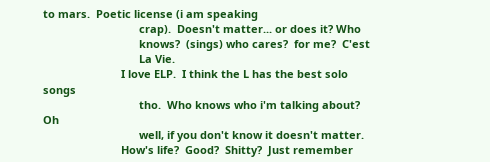to mars.  Poetic license (i am speaking
                                crap).  Doesn't matter... or does it? Who
                                knows?  (sings) who cares?  for me?  C'est
                                La Vie.
                          I love ELP.  I think the L has the best solo songs
                                tho.  Who knows who i'm talking about?  Oh
                                well, if you don't know it doesn't matter.
                          How's life?  Good?  Shitty?  Just remember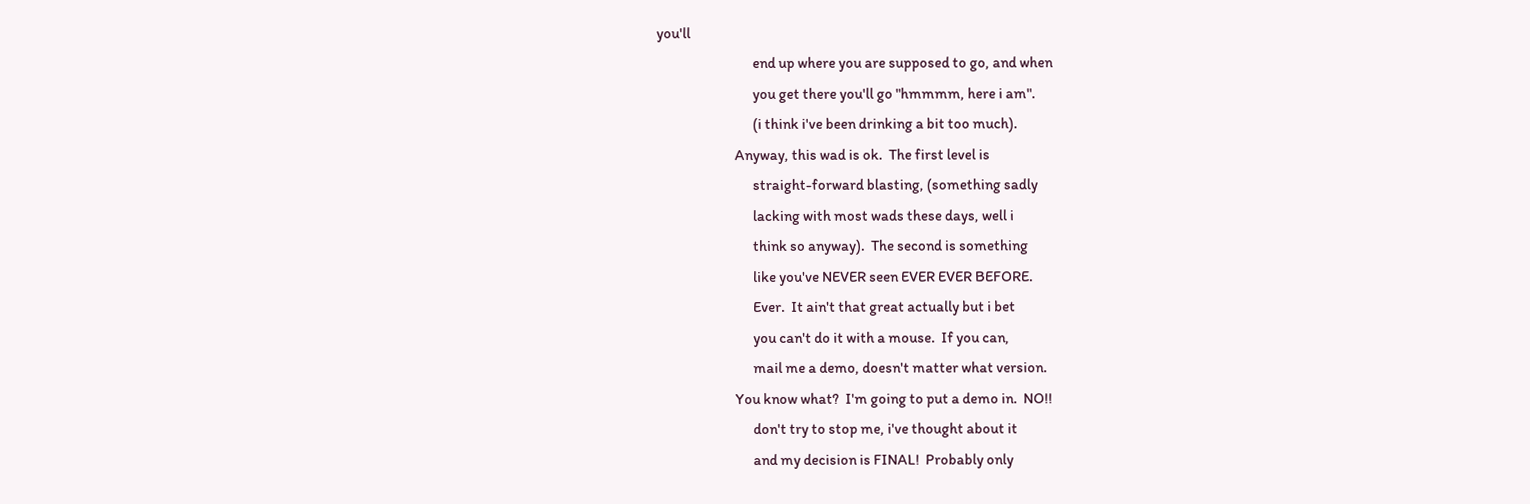you'll
                                end up where you are supposed to go, and when
                                you get there you'll go "hmmmm, here i am".
                                (i think i've been drinking a bit too much).
                          Anyway, this wad is ok.  The first level is
                                straight-forward blasting, (something sadly
                                lacking with most wads these days, well i
                                think so anyway).  The second is something
                                like you've NEVER seen EVER EVER BEFORE.
                                Ever.  It ain't that great actually but i bet
                                you can't do it with a mouse.  If you can,
                                mail me a demo, doesn't matter what version.
                          You know what?  I'm going to put a demo in.  NO!!
                                don't try to stop me, i've thought about it
                                and my decision is FINAL!  Probably only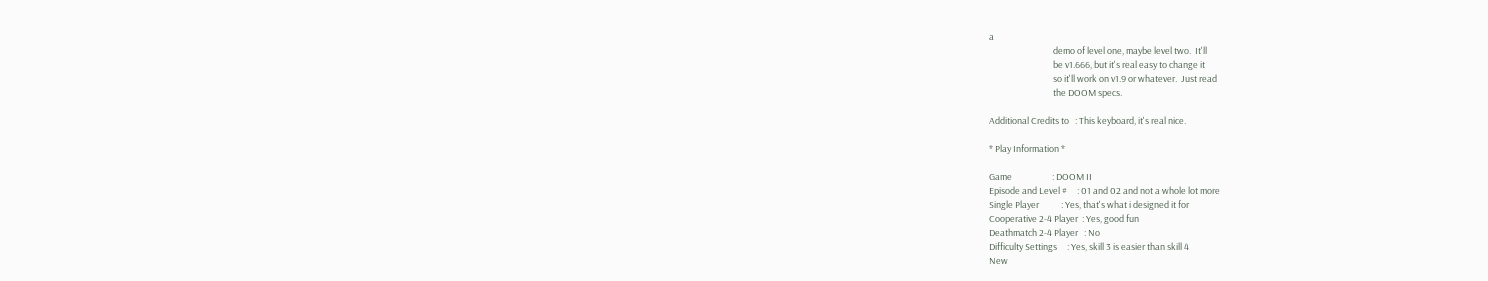a
                                demo of level one, maybe level two.  It'll
                                be v1.666, but it's real easy to change it
                                so it'll work on v1.9 or whatever.  Just read
                                the DOOM specs.

Additional Credits to   : This keyboard, it's real nice.

* Play Information *

Game                    : DOOM II
Episode and Level #     : 01 and 02 and not a whole lot more
Single Player           : Yes, that's what i designed it for
Cooperative 2-4 Player  : Yes, good fun
Deathmatch 2-4 Player   : No
Difficulty Settings     : Yes, skill 3 is easier than skill 4
New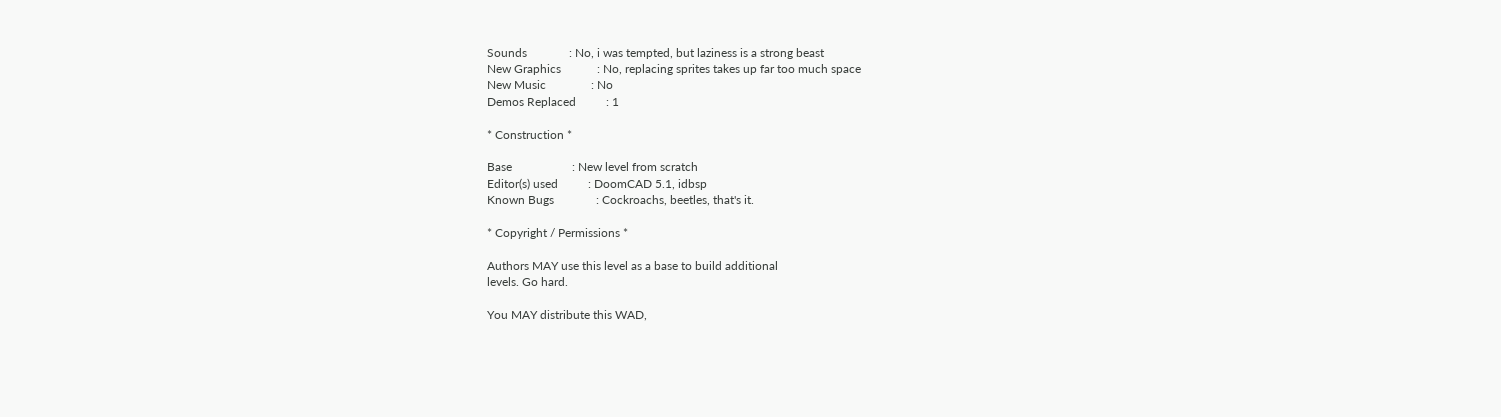Sounds              : No, i was tempted, but laziness is a strong beast
New Graphics            : No, replacing sprites takes up far too much space
New Music               : No
Demos Replaced          : 1

* Construction *

Base                    : New level from scratch
Editor(s) used          : DoomCAD 5.1, idbsp
Known Bugs              : Cockroachs, beetles, that's it.

* Copyright / Permissions *

Authors MAY use this level as a base to build additional
levels. Go hard.

You MAY distribute this WAD,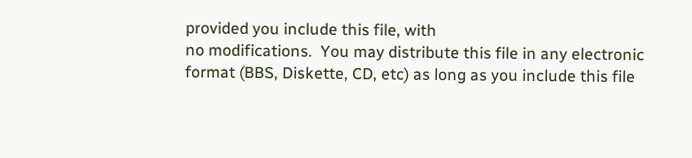provided you include this file, with
no modifications.  You may distribute this file in any electronic
format (BBS, Diskette, CD, etc) as long as you include this file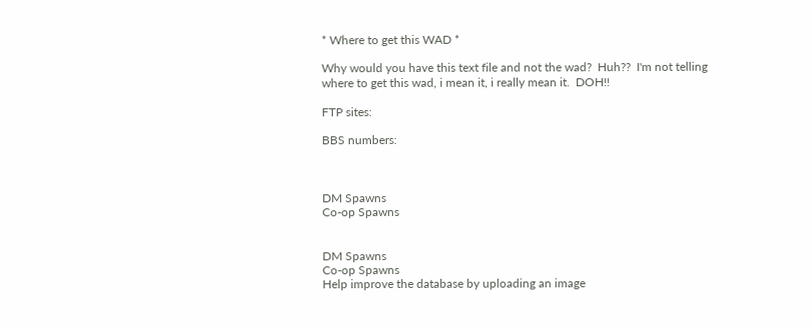* Where to get this WAD *

Why would you have this text file and not the wad?  Huh??  I'm not telling
where to get this wad, i mean it, i really mean it.  DOH!!

FTP sites:

BBS numbers:



DM Spawns
Co-op Spawns


DM Spawns
Co-op Spawns
Help improve the database by uploading an image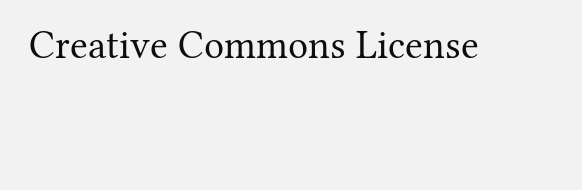Creative Commons License